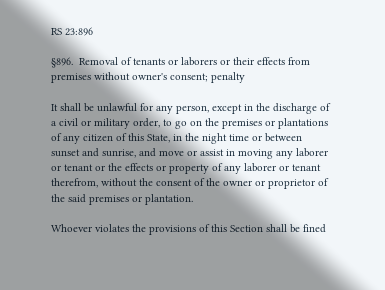RS 23:896

§896.  Removal of tenants or laborers or their effects from premises without owner's consent; penalty

It shall be unlawful for any person, except in the discharge of a civil or military order, to go on the premises or plantations of any citizen of this State, in the night time or between sunset and sunrise, and move or assist in moving any laborer or tenant or the effects or property of any laborer or tenant therefrom, without the consent of the owner or proprietor of the said premises or plantation.

Whoever violates the provisions of this Section shall be fined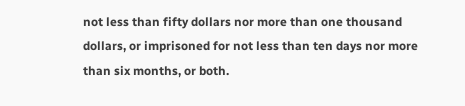not less than fifty dollars nor more than one thousand dollars, or imprisoned for not less than ten days nor more than six months, or both.